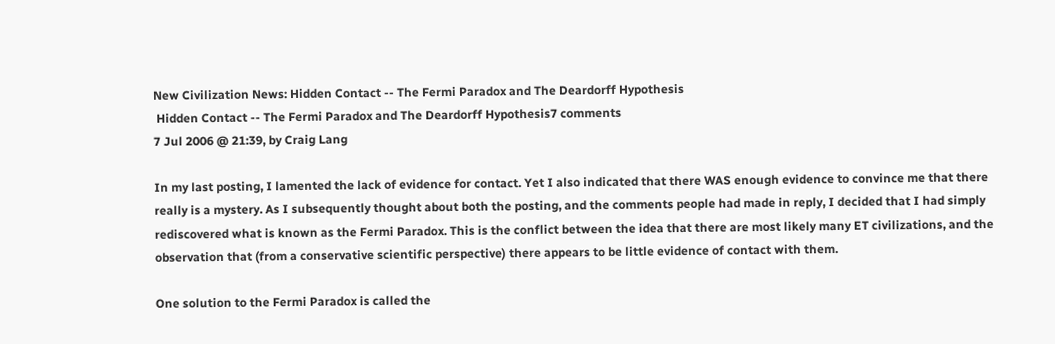New Civilization News: Hidden Contact -- The Fermi Paradox and The Deardorff Hypothesis
 Hidden Contact -- The Fermi Paradox and The Deardorff Hypothesis7 comments
7 Jul 2006 @ 21:39, by Craig Lang

In my last posting, I lamented the lack of evidence for contact. Yet I also indicated that there WAS enough evidence to convince me that there really is a mystery. As I subsequently thought about both the posting, and the comments people had made in reply, I decided that I had simply rediscovered what is known as the Fermi Paradox. This is the conflict between the idea that there are most likely many ET civilizations, and the observation that (from a conservative scientific perspective) there appears to be little evidence of contact with them.

One solution to the Fermi Paradox is called the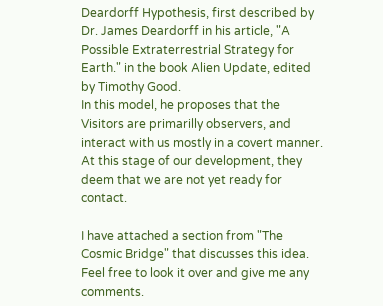Deardorff Hypothesis, first described by Dr. James Deardorff in his article, "A Possible Extraterrestrial Strategy for Earth." in the book Alien Update, edited by Timothy Good.
In this model, he proposes that the Visitors are primarilly observers, and interact with us mostly in a covert manner. At this stage of our development, they deem that we are not yet ready for contact.

I have attached a section from "The Cosmic Bridge" that discusses this idea. Feel free to look it over and give me any comments.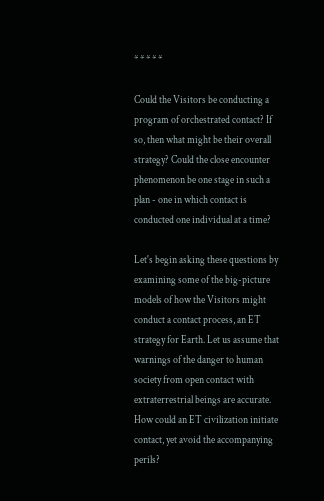* * * * *

Could the Visitors be conducting a program of orchestrated contact? If so, then what might be their overall strategy? Could the close encounter phenomenon be one stage in such a plan - one in which contact is conducted one individual at a time?

Let's begin asking these questions by examining some of the big-picture models of how the Visitors might conduct a contact process, an ET strategy for Earth. Let us assume that warnings of the danger to human society from open contact with extraterrestrial beings are accurate. How could an ET civilization initiate contact, yet avoid the accompanying perils?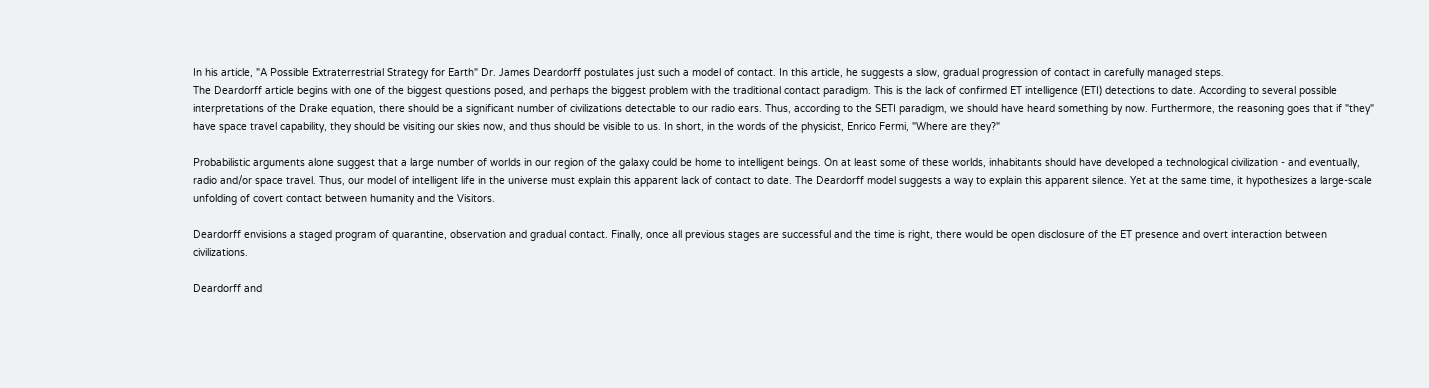In his article, "A Possible Extraterrestrial Strategy for Earth" Dr. James Deardorff postulates just such a model of contact. In this article, he suggests a slow, gradual progression of contact in carefully managed steps.
The Deardorff article begins with one of the biggest questions posed, and perhaps the biggest problem with the traditional contact paradigm. This is the lack of confirmed ET intelligence (ETI) detections to date. According to several possible interpretations of the Drake equation, there should be a significant number of civilizations detectable to our radio ears. Thus, according to the SETI paradigm, we should have heard something by now. Furthermore, the reasoning goes that if "they" have space travel capability, they should be visiting our skies now, and thus should be visible to us. In short, in the words of the physicist, Enrico Fermi, "Where are they?"

Probabilistic arguments alone suggest that a large number of worlds in our region of the galaxy could be home to intelligent beings. On at least some of these worlds, inhabitants should have developed a technological civilization - and eventually, radio and/or space travel. Thus, our model of intelligent life in the universe must explain this apparent lack of contact to date. The Deardorff model suggests a way to explain this apparent silence. Yet at the same time, it hypothesizes a large-scale unfolding of covert contact between humanity and the Visitors.

Deardorff envisions a staged program of quarantine, observation and gradual contact. Finally, once all previous stages are successful and the time is right, there would be open disclosure of the ET presence and overt interaction between civilizations.

Deardorff and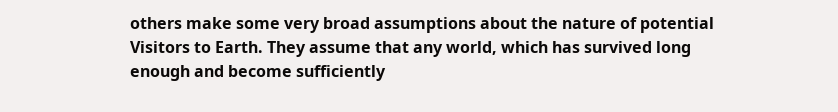others make some very broad assumptions about the nature of potential Visitors to Earth. They assume that any world, which has survived long enough and become sufficiently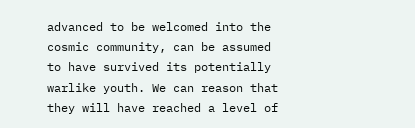advanced to be welcomed into the cosmic community, can be assumed to have survived its potentially warlike youth. We can reason that they will have reached a level of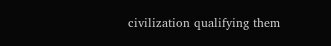civilization qualifying them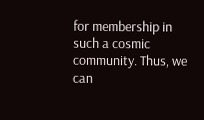for membership in such a cosmic community. Thus, we can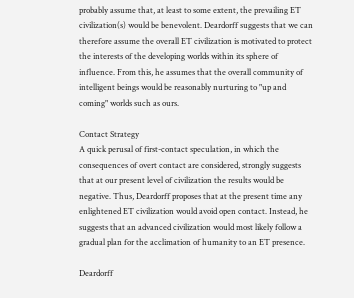probably assume that, at least to some extent, the prevailing ET civilization(s) would be benevolent. Deardorff suggests that we can therefore assume the overall ET civilization is motivated to protect the interests of the developing worlds within its sphere of influence. From this, he assumes that the overall community of intelligent beings would be reasonably nurturing to "up and coming" worlds such as ours.

Contact Strategy
A quick perusal of first-contact speculation, in which the consequences of overt contact are considered, strongly suggests that at our present level of civilization the results would be negative. Thus, Deardorff proposes that at the present time any enlightened ET civilization would avoid open contact. Instead, he suggests that an advanced civilization would most likely follow a gradual plan for the acclimation of humanity to an ET presence.

Deardorff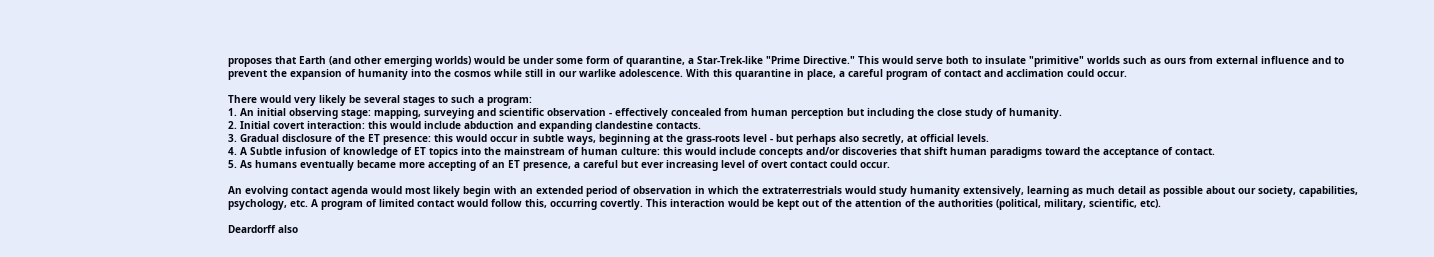proposes that Earth (and other emerging worlds) would be under some form of quarantine, a Star-Trek-like "Prime Directive." This would serve both to insulate "primitive" worlds such as ours from external influence and to prevent the expansion of humanity into the cosmos while still in our warlike adolescence. With this quarantine in place, a careful program of contact and acclimation could occur.

There would very likely be several stages to such a program:
1. An initial observing stage: mapping, surveying and scientific observation - effectively concealed from human perception but including the close study of humanity.
2. Initial covert interaction: this would include abduction and expanding clandestine contacts.
3. Gradual disclosure of the ET presence: this would occur in subtle ways, beginning at the grass-roots level - but perhaps also secretly, at official levels.
4. A Subtle infusion of knowledge of ET topics into the mainstream of human culture: this would include concepts and/or discoveries that shift human paradigms toward the acceptance of contact.
5. As humans eventually became more accepting of an ET presence, a careful but ever increasing level of overt contact could occur.

An evolving contact agenda would most likely begin with an extended period of observation in which the extraterrestrials would study humanity extensively, learning as much detail as possible about our society, capabilities, psychology, etc. A program of limited contact would follow this, occurring covertly. This interaction would be kept out of the attention of the authorities (political, military, scientific, etc).

Deardorff also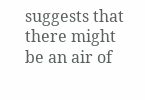suggests that there might be an air of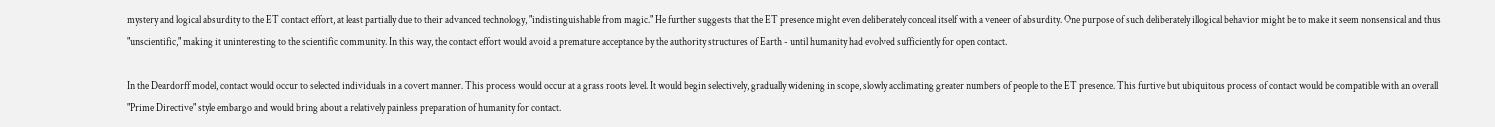mystery and logical absurdity to the ET contact effort, at least partially due to their advanced technology, "indistinguishable from magic." He further suggests that the ET presence might even deliberately conceal itself with a veneer of absurdity. One purpose of such deliberately illogical behavior might be to make it seem nonsensical and thus "unscientific," making it uninteresting to the scientific community. In this way, the contact effort would avoid a premature acceptance by the authority structures of Earth - until humanity had evolved sufficiently for open contact.

In the Deardorff model, contact would occur to selected individuals in a covert manner. This process would occur at a grass roots level. It would begin selectively, gradually widening in scope, slowly acclimating greater numbers of people to the ET presence. This furtive but ubiquitous process of contact would be compatible with an overall "Prime Directive" style embargo and would bring about a relatively painless preparation of humanity for contact.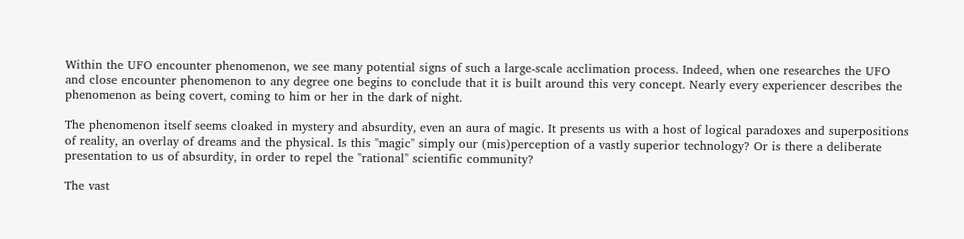Within the UFO encounter phenomenon, we see many potential signs of such a large-scale acclimation process. Indeed, when one researches the UFO and close encounter phenomenon to any degree one begins to conclude that it is built around this very concept. Nearly every experiencer describes the phenomenon as being covert, coming to him or her in the dark of night.

The phenomenon itself seems cloaked in mystery and absurdity, even an aura of magic. It presents us with a host of logical paradoxes and superpositions of reality, an overlay of dreams and the physical. Is this "magic" simply our (mis)perception of a vastly superior technology? Or is there a deliberate presentation to us of absurdity, in order to repel the "rational" scientific community?

The vast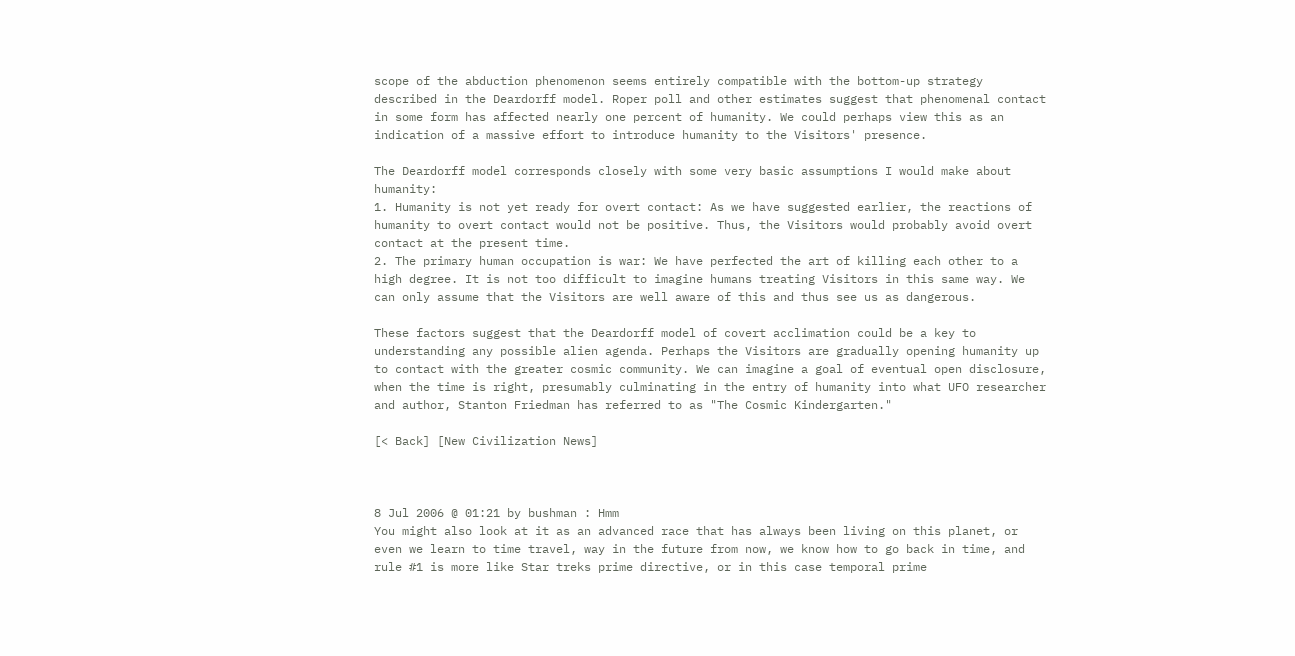scope of the abduction phenomenon seems entirely compatible with the bottom-up strategy described in the Deardorff model. Roper poll and other estimates suggest that phenomenal contact in some form has affected nearly one percent of humanity. We could perhaps view this as an indication of a massive effort to introduce humanity to the Visitors' presence.

The Deardorff model corresponds closely with some very basic assumptions I would make about humanity:
1. Humanity is not yet ready for overt contact: As we have suggested earlier, the reactions of humanity to overt contact would not be positive. Thus, the Visitors would probably avoid overt contact at the present time.
2. The primary human occupation is war: We have perfected the art of killing each other to a high degree. It is not too difficult to imagine humans treating Visitors in this same way. We can only assume that the Visitors are well aware of this and thus see us as dangerous.

These factors suggest that the Deardorff model of covert acclimation could be a key to understanding any possible alien agenda. Perhaps the Visitors are gradually opening humanity up to contact with the greater cosmic community. We can imagine a goal of eventual open disclosure, when the time is right, presumably culminating in the entry of humanity into what UFO researcher and author, Stanton Friedman has referred to as "The Cosmic Kindergarten."

[< Back] [New Civilization News]



8 Jul 2006 @ 01:21 by bushman : Hmm
You might also look at it as an advanced race that has always been living on this planet, or even we learn to time travel, way in the future from now, we know how to go back in time, and rule #1 is more like Star treks prime directive, or in this case temporal prime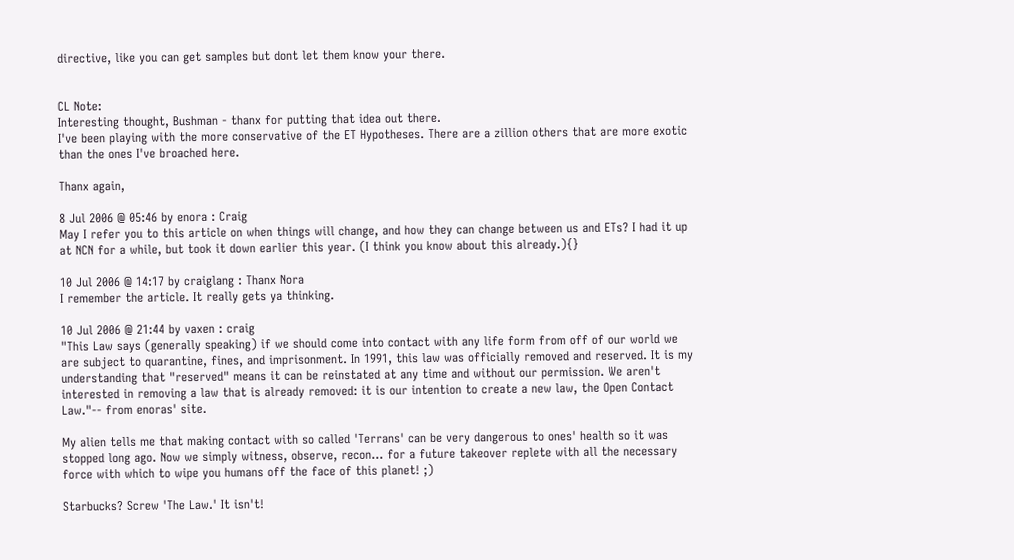directive, like you can get samples but dont let them know your there.


CL Note:
Interesting thought, Bushman - thanx for putting that idea out there.
I've been playing with the more conservative of the ET Hypotheses. There are a zillion others that are more exotic than the ones I've broached here.

Thanx again,

8 Jul 2006 @ 05:46 by enora : Craig
May I refer you to this article on when things will change, and how they can change between us and ETs? I had it up at NCN for a while, but took it down earlier this year. (I think you know about this already.){}

10 Jul 2006 @ 14:17 by craiglang : Thanx Nora
I remember the article. It really gets ya thinking.

10 Jul 2006 @ 21:44 by vaxen : craig
"This Law says (generally speaking) if we should come into contact with any life form from off of our world we are subject to quarantine, fines, and imprisonment. In 1991, this law was officially removed and reserved. It is my understanding that "reserved" means it can be reinstated at any time and without our permission. We aren't interested in removing a law that is already removed: it is our intention to create a new law, the Open Contact Law."-- from enoras' site.

My alien tells me that making contact with so called 'Terrans' can be very dangerous to ones' health so it was stopped long ago. Now we simply witness, observe, recon... for a future takeover replete with all the necessary force with which to wipe you humans off the face of this planet! ;)

Starbucks? Screw 'The Law.' It isn't!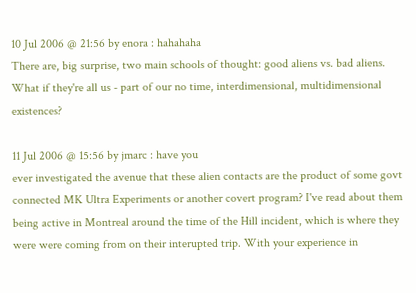10 Jul 2006 @ 21:56 by enora : hahahaha
There are, big surprise, two main schools of thought: good aliens vs. bad aliens. What if they're all us - part of our no time, interdimensional, multidimensional existences?

11 Jul 2006 @ 15:56 by jmarc : have you
ever investigated the avenue that these alien contacts are the product of some govt connected MK Ultra Experiments or another covert program? I've read about them being active in Montreal around the time of the Hill incident, which is where they were were coming from on their interupted trip. With your experience in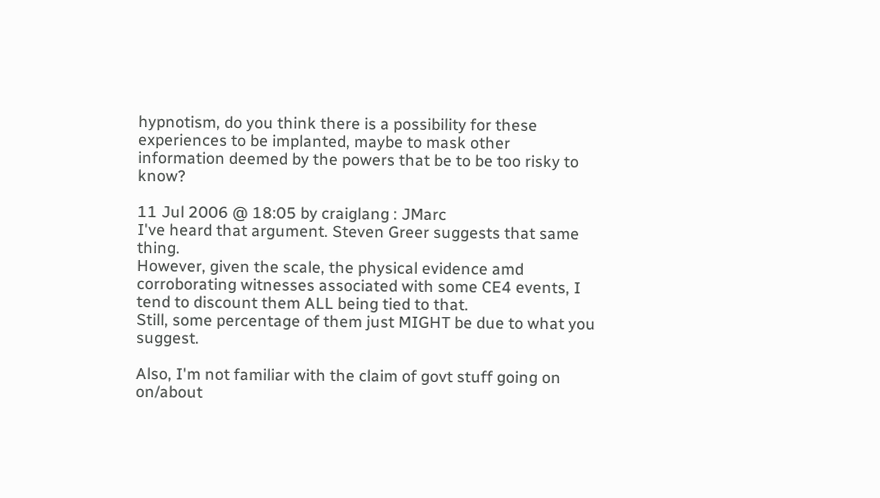hypnotism, do you think there is a possibility for these experiences to be implanted, maybe to mask other information deemed by the powers that be to be too risky to know?

11 Jul 2006 @ 18:05 by craiglang : JMarc
I've heard that argument. Steven Greer suggests that same thing.
However, given the scale, the physical evidence amd corroborating witnesses associated with some CE4 events, I tend to discount them ALL being tied to that.
Still, some percentage of them just MIGHT be due to what you suggest.

Also, I'm not familiar with the claim of govt stuff going on on/about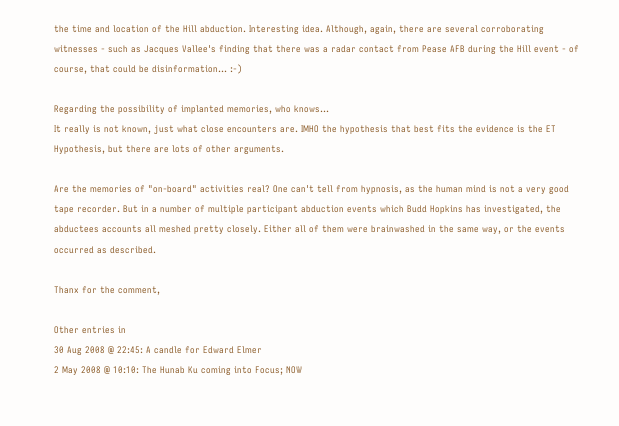the time and location of the Hill abduction. Interesting idea. Although, again, there are several corroborating witnesses - such as Jacques Vallee's finding that there was a radar contact from Pease AFB during the Hill event - of course, that could be disinformation... :-)

Regarding the possibility of implanted memories, who knows...
It really is not known, just what close encounters are. IMHO the hypothesis that best fits the evidence is the ET Hypothesis, but there are lots of other arguments.

Are the memories of "on-board" activities real? One can't tell from hypnosis, as the human mind is not a very good tape recorder. But in a number of multiple participant abduction events which Budd Hopkins has investigated, the abductees accounts all meshed pretty closely. Either all of them were brainwashed in the same way, or the events occurred as described.

Thanx for the comment,

Other entries in
30 Aug 2008 @ 22:45: A candle for Edward Elmer
2 May 2008 @ 10:10: The Hunab Ku coming into Focus; NOW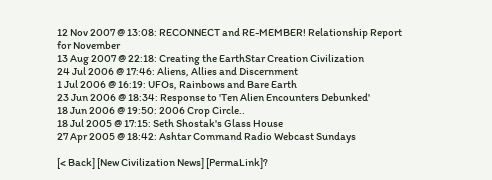12 Nov 2007 @ 13:08: RECONNECT and RE-MEMBER! Relationship Report for November
13 Aug 2007 @ 22:18: Creating the EarthStar Creation Civilization
24 Jul 2006 @ 17:46: Aliens, Allies and Discernment
1 Jul 2006 @ 16:19: UFOs, Rainbows and Bare Earth
23 Jun 2006 @ 18:34: Response to 'Ten Alien Encounters Debunked'
18 Jun 2006 @ 19:50: 2006 Crop Circle..
18 Jul 2005 @ 17:15: Seth Shostak's Glass House
27 Apr 2005 @ 18:42: Ashtar Command Radio Webcast Sundays

[< Back] [New Civilization News] [PermaLink]?